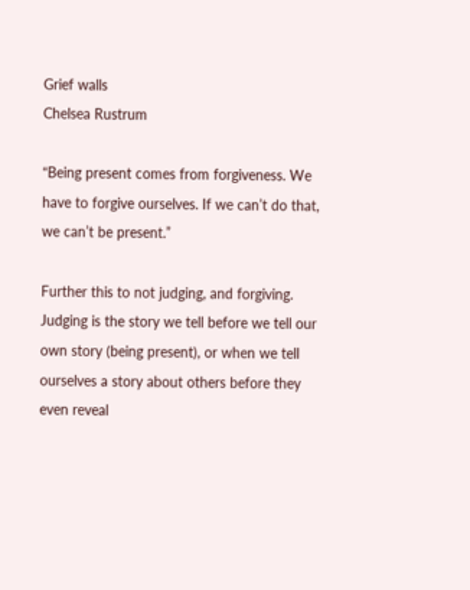Grief walls
Chelsea Rustrum

“Being present comes from forgiveness. We have to forgive ourselves. If we can’t do that, we can’t be present.”

Further this to not judging, and forgiving. Judging is the story we tell before we tell our own story (being present), or when we tell ourselves a story about others before they even reveal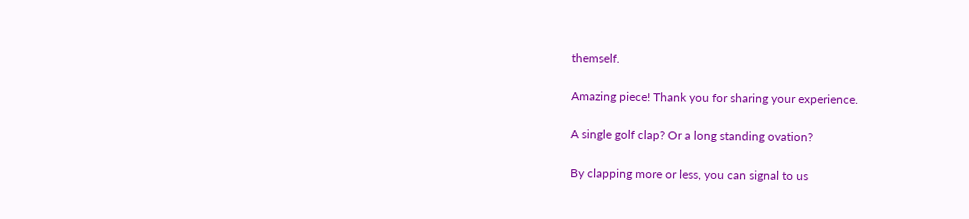themself.

Amazing piece! Thank you for sharing your experience.

A single golf clap? Or a long standing ovation?

By clapping more or less, you can signal to us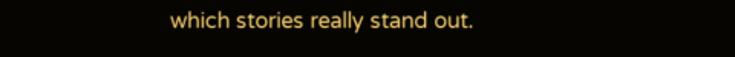which stories really stand out.